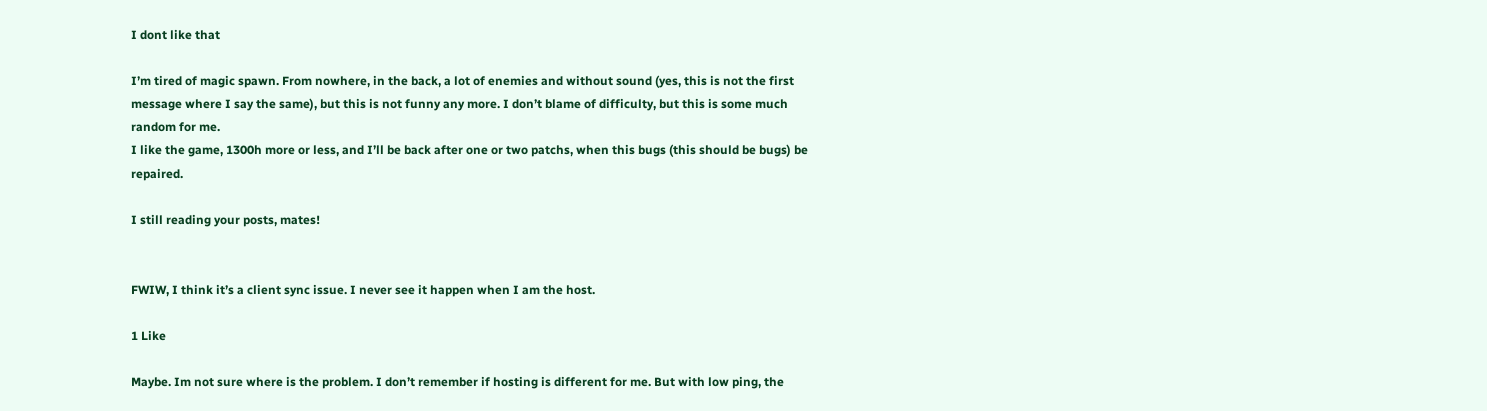I dont like that

I’m tired of magic spawn. From nowhere, in the back, a lot of enemies and without sound (yes, this is not the first message where I say the same), but this is not funny any more. I don’t blame of difficulty, but this is some much random for me.
I like the game, 1300h more or less, and I’ll be back after one or two patchs, when this bugs (this should be bugs) be repaired.

I still reading your posts, mates!


FWIW, I think it’s a client sync issue. I never see it happen when I am the host.

1 Like

Maybe. Im not sure where is the problem. I don’t remember if hosting is different for me. But with low ping, the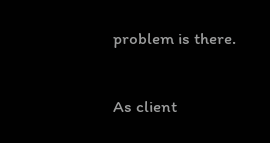problem is there.

As client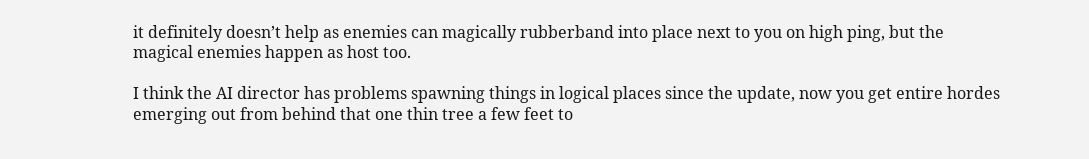it definitely doesn’t help as enemies can magically rubberband into place next to you on high ping, but the magical enemies happen as host too.

I think the AI director has problems spawning things in logical places since the update, now you get entire hordes emerging out from behind that one thin tree a few feet to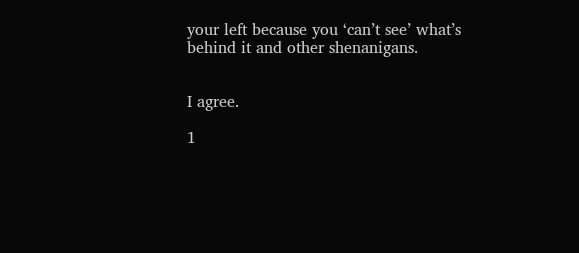your left because you ‘can’t see’ what’s behind it and other shenanigans.


I agree.

1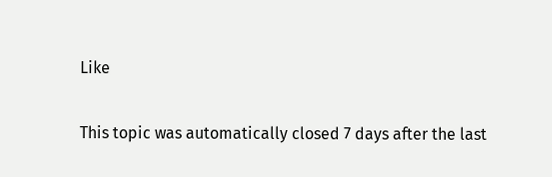Like

This topic was automatically closed 7 days after the last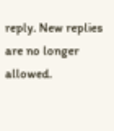reply. New replies are no longer allowed.